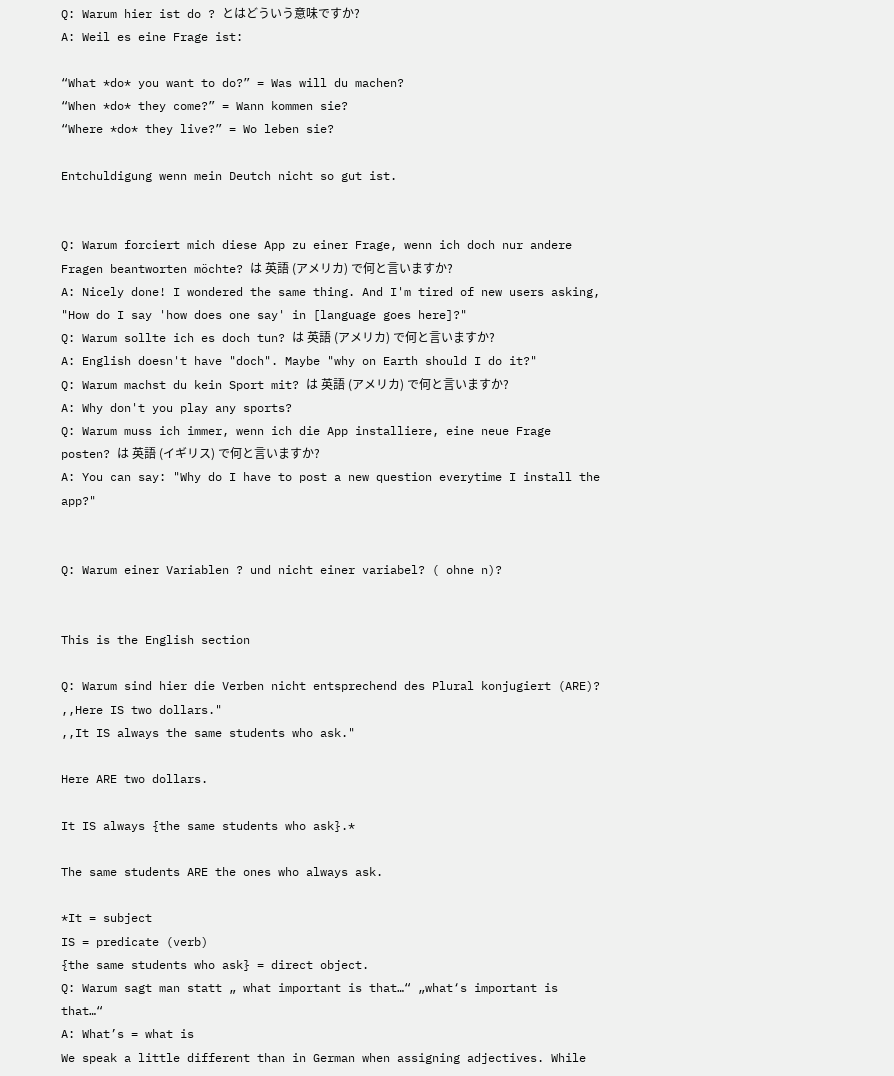Q: Warum hier ist do ? とはどういう意味ですか?
A: Weil es eine Frage ist:

“What *do* you want to do?” = Was will du machen?
“When *do* they come?” = Wann kommen sie?
“Where *do* they live?” = Wo leben sie?

Entchuldigung wenn mein Deutch nicht so gut ist.


Q: Warum forciert mich diese App zu einer Frage, wenn ich doch nur andere Fragen beantworten möchte? は 英語 (アメリカ) で何と言いますか?
A: Nicely done! I wondered the same thing. And I'm tired of new users asking, "How do I say 'how does one say' in [language goes here]?"
Q: Warum sollte ich es doch tun? は 英語 (アメリカ) で何と言いますか?
A: English doesn't have "doch". Maybe "why on Earth should I do it?"
Q: Warum machst du kein Sport mit? は 英語 (アメリカ) で何と言いますか?
A: Why don't you play any sports?
Q: Warum muss ich immer, wenn ich die App installiere, eine neue Frage posten? は 英語 (イギリス) で何と言いますか?
A: You can say: "Why do I have to post a new question everytime I install the app?"


Q: Warum einer Variablen ? und nicht einer variabel? ( ohne n)?


This is the English section

Q: Warum sind hier die Verben nicht entsprechend des Plural konjugiert (ARE)?
,,Here IS two dollars."
,,It IS always the same students who ask."

Here ARE two dollars.

It IS always {the same students who ask}.*

The same students ARE the ones who always ask.

*It = subject
IS = predicate (verb)
{the same students who ask} = direct object.
Q: Warum sagt man statt „ what important is that…“ „what‘s important is that…“
A: What’s = what is
We speak a little different than in German when assigning adjectives. While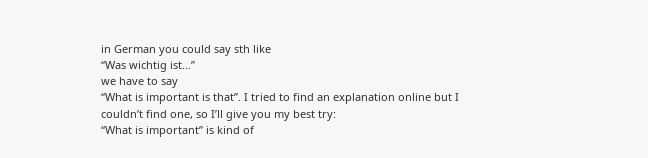in German you could say sth like
“Was wichtig ist…”
we have to say
“What is important is that”. I tried to find an explanation online but I couldn’t find one, so I’ll give you my best try:
“What is important” is kind of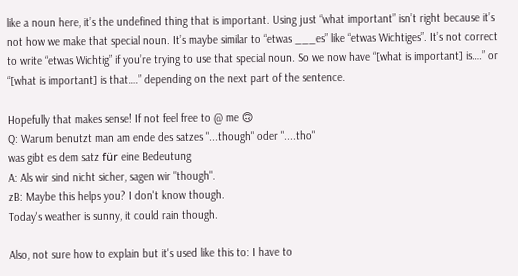like a noun here, it’s the undefined thing that is important. Using just “what important” isn’t right because it’s not how we make that special noun. It’s maybe similar to “etwas ___es” like “etwas Wichtiges”. It’s not correct to write “etwas Wichtig” if you’re trying to use that special noun. So we now have “[what is important] is….” or “[what is important] is that….” depending on the next part of the sentence.

Hopefully that makes sense! If not feel free to @ me 🙃
Q: Warum benutzt man am ende des satzes "...though" oder "....tho"
was gibt es dem satz für eine Bedeutung
A: Als wir sind nicht sicher, sagen wir "though".
zB: Maybe this helps you? I don't know though.
Today's weather is sunny, it could rain though.

Also, not sure how to explain but it's used like this to: I have to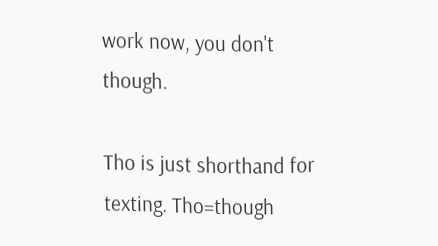work now, you don't though.

Tho is just shorthand for texting. Tho=though